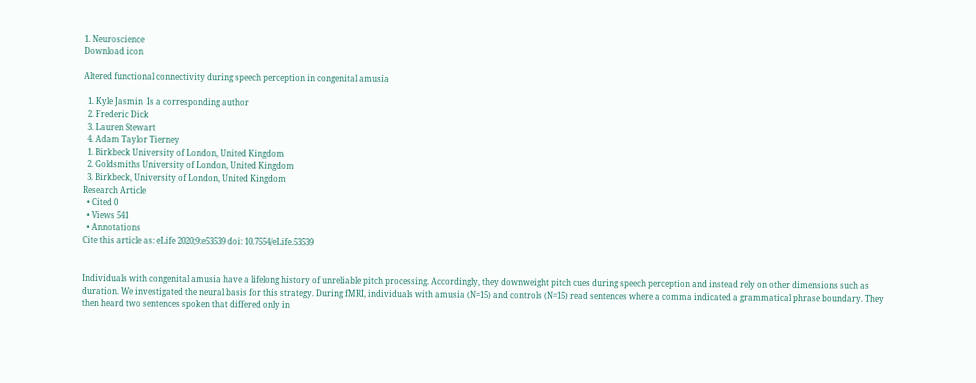1. Neuroscience
Download icon

Altered functional connectivity during speech perception in congenital amusia

  1. Kyle Jasmin  Is a corresponding author
  2. Frederic Dick
  3. Lauren Stewart
  4. Adam Taylor Tierney
  1. Birkbeck University of London, United Kingdom
  2. Goldsmiths University of London, United Kingdom
  3. Birkbeck, University of London, United Kingdom
Research Article
  • Cited 0
  • Views 541
  • Annotations
Cite this article as: eLife 2020;9:e53539 doi: 10.7554/eLife.53539


Individuals with congenital amusia have a lifelong history of unreliable pitch processing. Accordingly, they downweight pitch cues during speech perception and instead rely on other dimensions such as duration. We investigated the neural basis for this strategy. During fMRI, individuals with amusia (N=15) and controls (N=15) read sentences where a comma indicated a grammatical phrase boundary. They then heard two sentences spoken that differed only in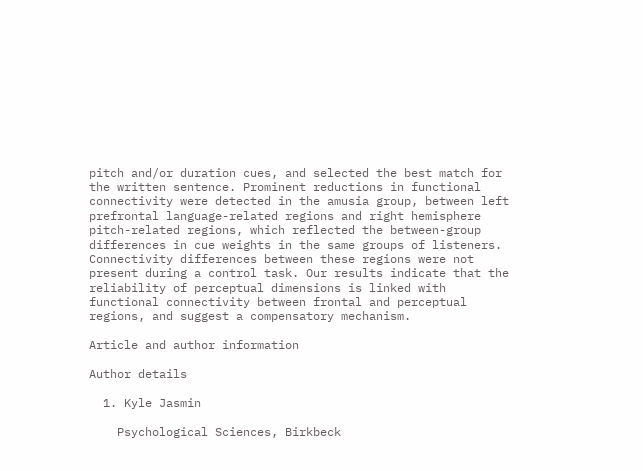pitch and/or duration cues, and selected the best match for the written sentence. Prominent reductions in functional connectivity were detected in the amusia group, between left prefrontal language-related regions and right hemisphere pitch-related regions, which reflected the between-group differences in cue weights in the same groups of listeners. Connectivity differences between these regions were not present during a control task. Our results indicate that the reliability of perceptual dimensions is linked with functional connectivity between frontal and perceptual regions, and suggest a compensatory mechanism.

Article and author information

Author details

  1. Kyle Jasmin

    Psychological Sciences, Birkbeck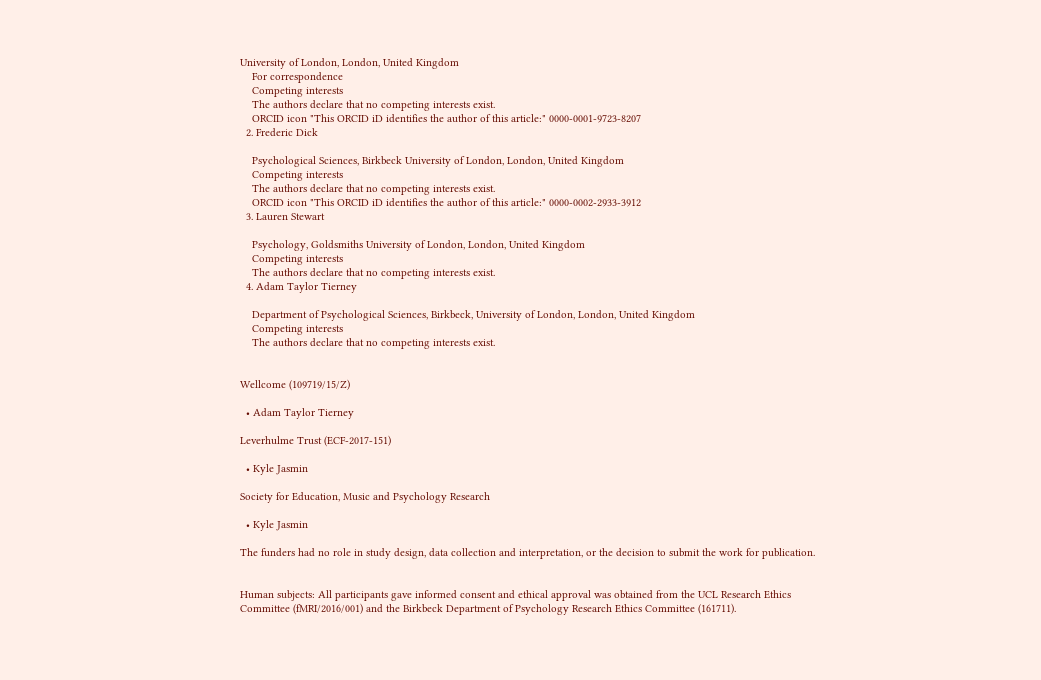University of London, London, United Kingdom
    For correspondence
    Competing interests
    The authors declare that no competing interests exist.
    ORCID icon "This ORCID iD identifies the author of this article:" 0000-0001-9723-8207
  2. Frederic Dick

    Psychological Sciences, Birkbeck University of London, London, United Kingdom
    Competing interests
    The authors declare that no competing interests exist.
    ORCID icon "This ORCID iD identifies the author of this article:" 0000-0002-2933-3912
  3. Lauren Stewart

    Psychology, Goldsmiths University of London, London, United Kingdom
    Competing interests
    The authors declare that no competing interests exist.
  4. Adam Taylor Tierney

    Department of Psychological Sciences, Birkbeck, University of London, London, United Kingdom
    Competing interests
    The authors declare that no competing interests exist.


Wellcome (109719/15/Z)

  • Adam Taylor Tierney

Leverhulme Trust (ECF-2017-151)

  • Kyle Jasmin

Society for Education, Music and Psychology Research

  • Kyle Jasmin

The funders had no role in study design, data collection and interpretation, or the decision to submit the work for publication.


Human subjects: All participants gave informed consent and ethical approval was obtained from the UCL Research Ethics Committee (fMRI/2016/001) and the Birkbeck Department of Psychology Research Ethics Committee (161711).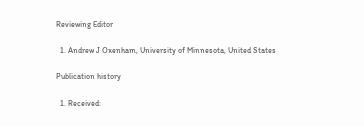Reviewing Editor

  1. Andrew J Oxenham, University of Minnesota, United States

Publication history

  1. Received: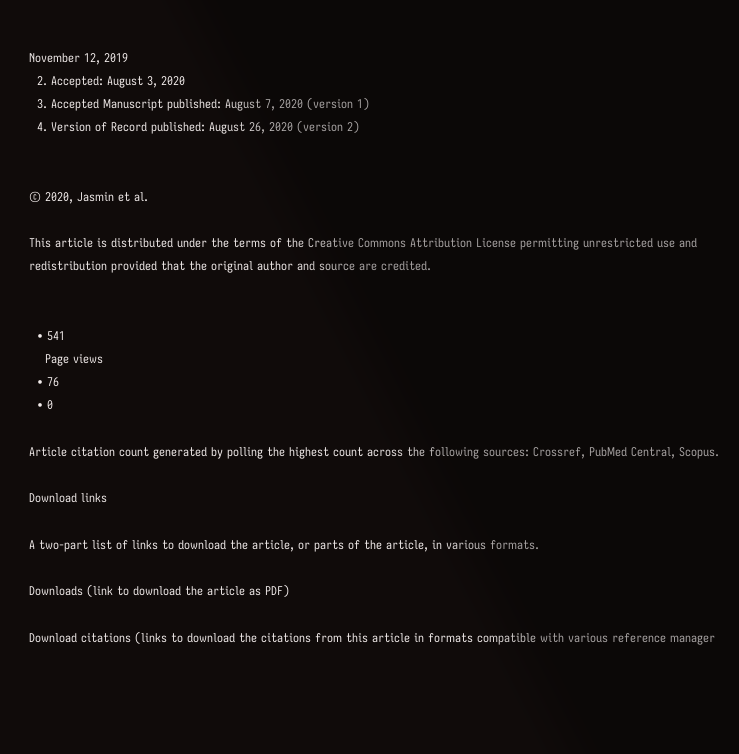November 12, 2019
  2. Accepted: August 3, 2020
  3. Accepted Manuscript published: August 7, 2020 (version 1)
  4. Version of Record published: August 26, 2020 (version 2)


© 2020, Jasmin et al.

This article is distributed under the terms of the Creative Commons Attribution License permitting unrestricted use and redistribution provided that the original author and source are credited.


  • 541
    Page views
  • 76
  • 0

Article citation count generated by polling the highest count across the following sources: Crossref, PubMed Central, Scopus.

Download links

A two-part list of links to download the article, or parts of the article, in various formats.

Downloads (link to download the article as PDF)

Download citations (links to download the citations from this article in formats compatible with various reference manager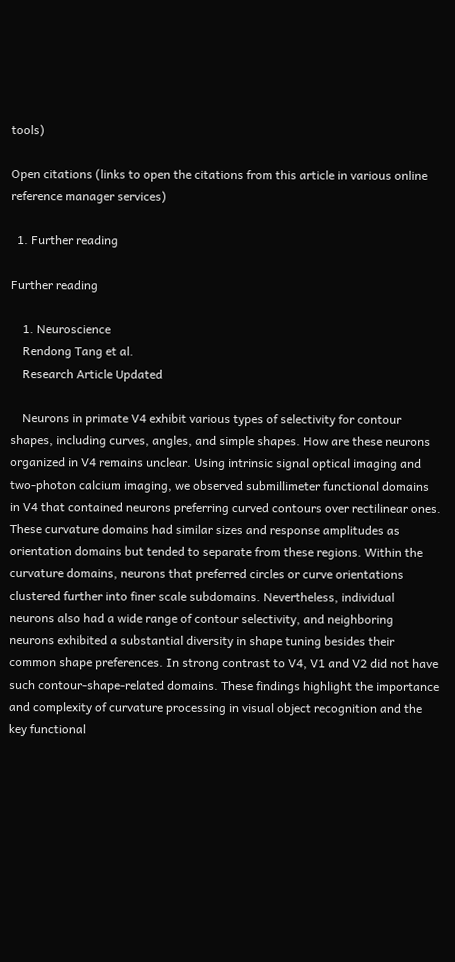tools)

Open citations (links to open the citations from this article in various online reference manager services)

  1. Further reading

Further reading

    1. Neuroscience
    Rendong Tang et al.
    Research Article Updated

    Neurons in primate V4 exhibit various types of selectivity for contour shapes, including curves, angles, and simple shapes. How are these neurons organized in V4 remains unclear. Using intrinsic signal optical imaging and two-photon calcium imaging, we observed submillimeter functional domains in V4 that contained neurons preferring curved contours over rectilinear ones. These curvature domains had similar sizes and response amplitudes as orientation domains but tended to separate from these regions. Within the curvature domains, neurons that preferred circles or curve orientations clustered further into finer scale subdomains. Nevertheless, individual neurons also had a wide range of contour selectivity, and neighboring neurons exhibited a substantial diversity in shape tuning besides their common shape preferences. In strong contrast to V4, V1 and V2 did not have such contour-shape-related domains. These findings highlight the importance and complexity of curvature processing in visual object recognition and the key functional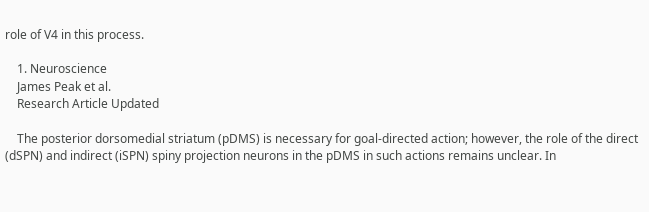role of V4 in this process.

    1. Neuroscience
    James Peak et al.
    Research Article Updated

    The posterior dorsomedial striatum (pDMS) is necessary for goal-directed action; however, the role of the direct (dSPN) and indirect (iSPN) spiny projection neurons in the pDMS in such actions remains unclear. In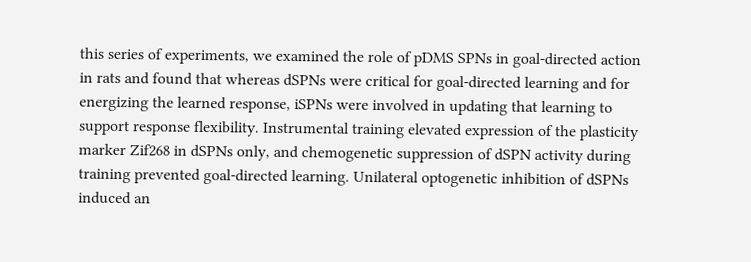this series of experiments, we examined the role of pDMS SPNs in goal-directed action in rats and found that whereas dSPNs were critical for goal-directed learning and for energizing the learned response, iSPNs were involved in updating that learning to support response flexibility. Instrumental training elevated expression of the plasticity marker Zif268 in dSPNs only, and chemogenetic suppression of dSPN activity during training prevented goal-directed learning. Unilateral optogenetic inhibition of dSPNs induced an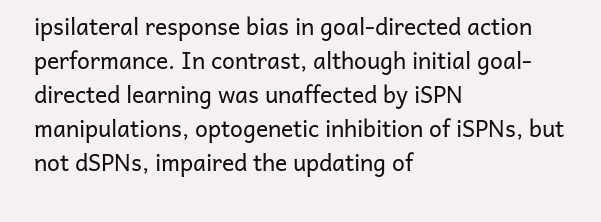ipsilateral response bias in goal-directed action performance. In contrast, although initial goal-directed learning was unaffected by iSPN manipulations, optogenetic inhibition of iSPNs, but not dSPNs, impaired the updating of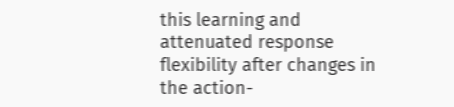this learning and attenuated response flexibility after changes in the action-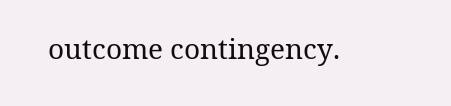outcome contingency.